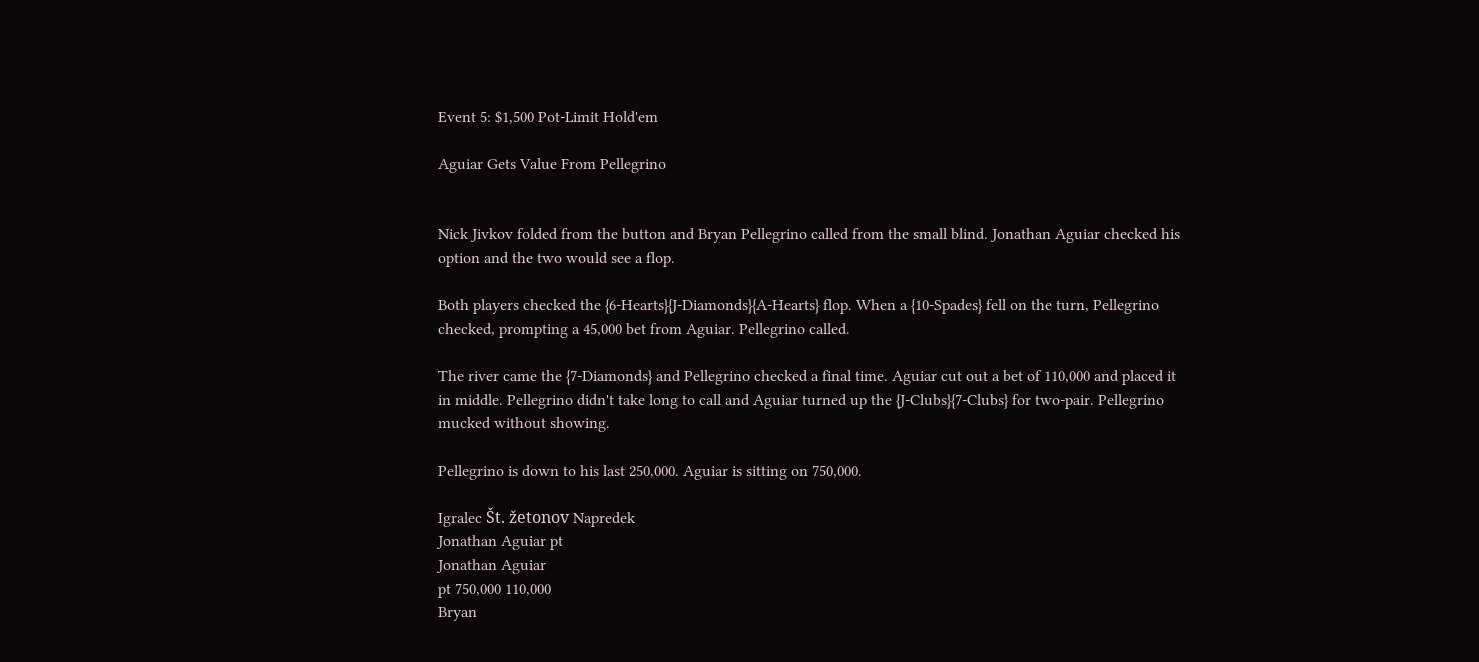Event 5: $1,500 Pot-Limit Hold'em

Aguiar Gets Value From Pellegrino


Nick Jivkov folded from the button and Bryan Pellegrino called from the small blind. Jonathan Aguiar checked his option and the two would see a flop.

Both players checked the {6-Hearts}{J-Diamonds}{A-Hearts} flop. When a {10-Spades} fell on the turn, Pellegrino checked, prompting a 45,000 bet from Aguiar. Pellegrino called.

The river came the {7-Diamonds} and Pellegrino checked a final time. Aguiar cut out a bet of 110,000 and placed it in middle. Pellegrino didn't take long to call and Aguiar turned up the {J-Clubs}{7-Clubs} for two-pair. Pellegrino mucked without showing.

Pellegrino is down to his last 250,000. Aguiar is sitting on 750,000.

Igralec Št. žetonov Napredek
Jonathan Aguiar pt
Jonathan Aguiar
pt 750,000 110,000
Bryan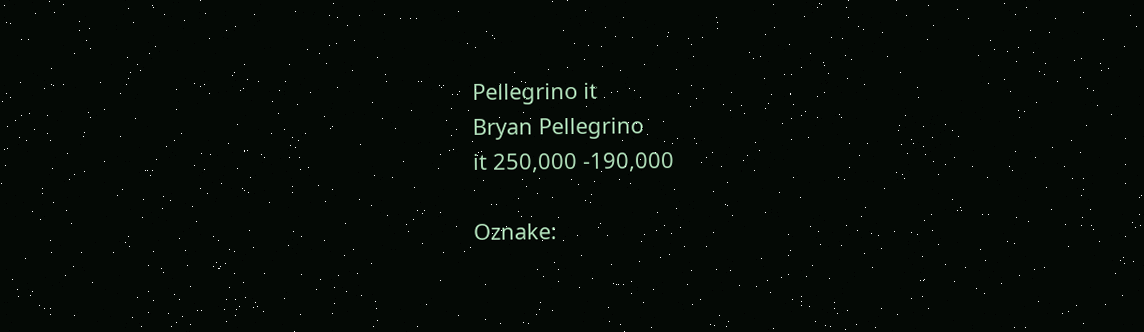Pellegrino it
Bryan Pellegrino
it 250,000 -190,000

Oznake: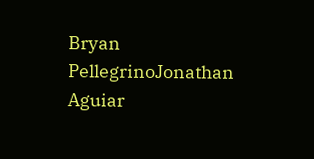Bryan PellegrinoJonathan Aguiar